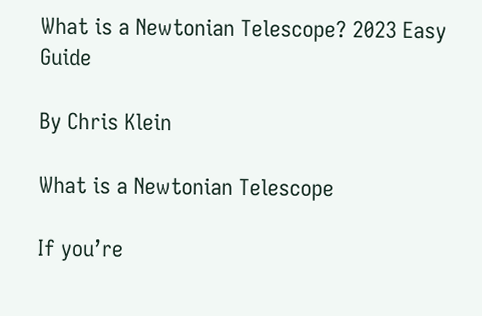What is a Newtonian Telescope? 2023 Easy Guide

By Chris Klein

What is a Newtonian Telescope

If you’re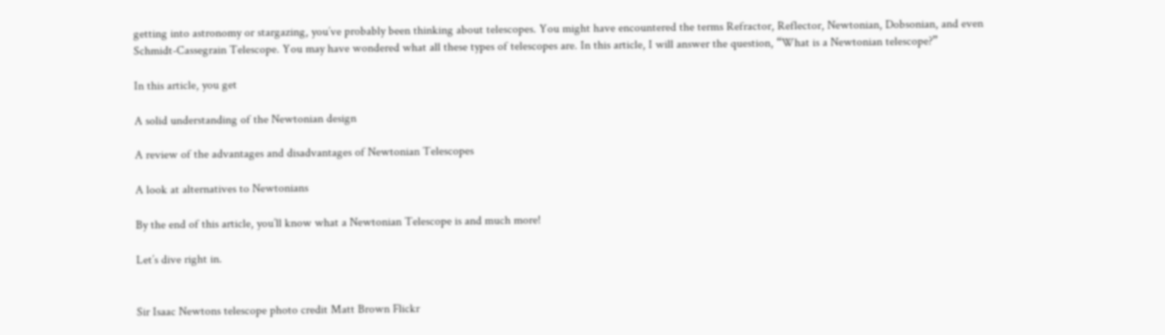getting into astronomy or stargazing, you’ve probably been thinking about telescopes. You might have encountered the terms Refractor, Reflector, Newtonian, Dobsonian, and even Schmidt-Cassegrain Telescope. You may have wondered what all these types of telescopes are. In this article, I will answer the question, “What is a Newtonian telescope?”

In this article, you get

A solid understanding of the Newtonian design

A review of the advantages and disadvantages of Newtonian Telescopes

A look at alternatives to Newtonians

By the end of this article, you’ll know what a Newtonian Telescope is and much more!

Let’s dive right in.


Sir Isaac Newtons telescope photo credit Matt Brown Flickr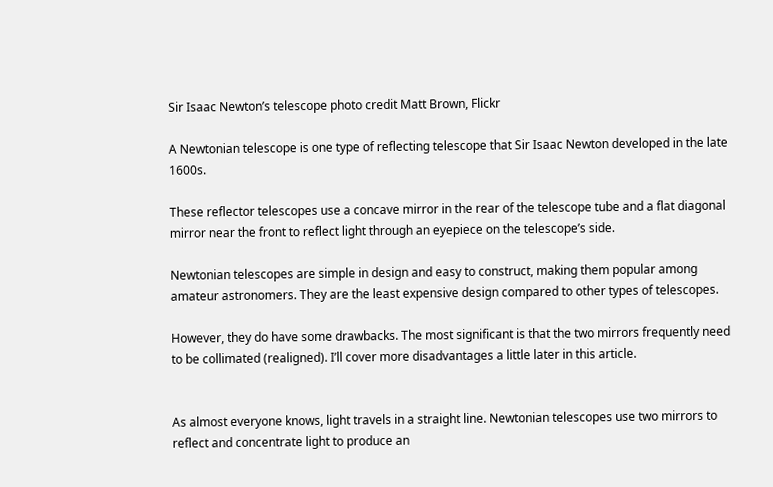Sir Isaac Newton’s telescope photo credit Matt Brown, Flickr

A Newtonian telescope is one type of reflecting telescope that Sir Isaac Newton developed in the late 1600s.

These reflector telescopes use a concave mirror in the rear of the telescope tube and a flat diagonal mirror near the front to reflect light through an eyepiece on the telescope’s side.

Newtonian telescopes are simple in design and easy to construct, making them popular among amateur astronomers. They are the least expensive design compared to other types of telescopes.

However, they do have some drawbacks. The most significant is that the two mirrors frequently need to be collimated (realigned). I’ll cover more disadvantages a little later in this article.


As almost everyone knows, light travels in a straight line. Newtonian telescopes use two mirrors to reflect and concentrate light to produce an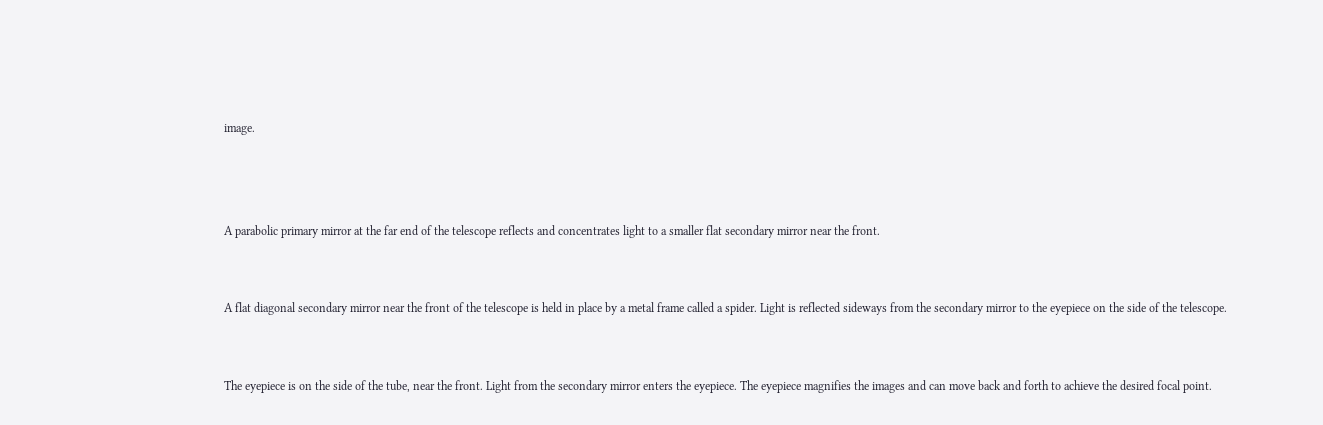image.



A parabolic primary mirror at the far end of the telescope reflects and concentrates light to a smaller flat secondary mirror near the front.


A flat diagonal secondary mirror near the front of the telescope is held in place by a metal frame called a spider. Light is reflected sideways from the secondary mirror to the eyepiece on the side of the telescope.


The eyepiece is on the side of the tube, near the front. Light from the secondary mirror enters the eyepiece. The eyepiece magnifies the images and can move back and forth to achieve the desired focal point.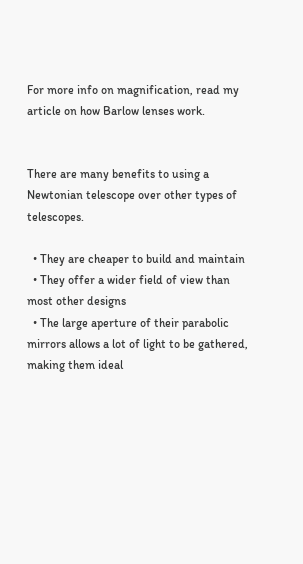For more info on magnification, read my article on how Barlow lenses work.


There are many benefits to using a Newtonian telescope over other types of telescopes.

  • They are cheaper to build and maintain
  • They offer a wider field of view than most other designs
  • The large aperture of their parabolic mirrors allows a lot of light to be gathered, making them ideal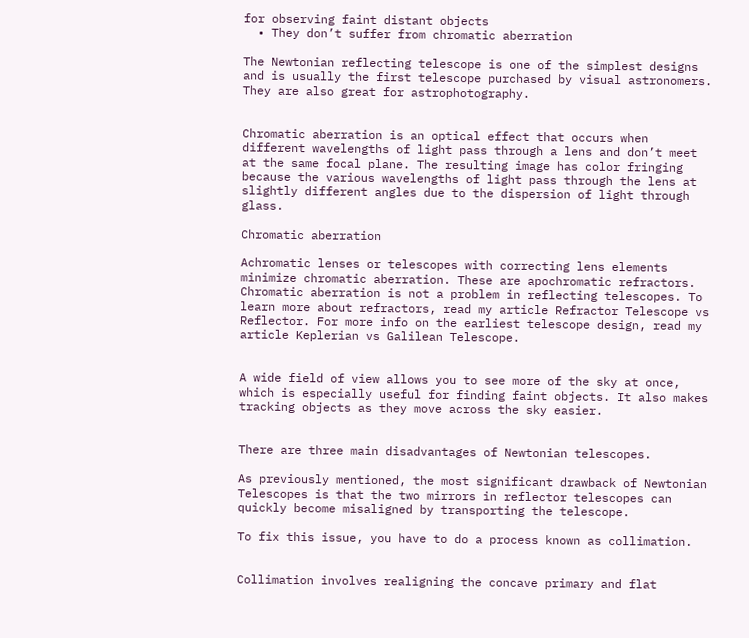for observing faint distant objects
  • They don’t suffer from chromatic aberration

The Newtonian reflecting telescope is one of the simplest designs and is usually the first telescope purchased by visual astronomers. They are also great for astrophotography.


Chromatic aberration is an optical effect that occurs when different wavelengths of light pass through a lens and don’t meet at the same focal plane. The resulting image has color fringing because the various wavelengths of light pass through the lens at slightly different angles due to the dispersion of light through glass.

Chromatic aberration

Achromatic lenses or telescopes with correcting lens elements minimize chromatic aberration. These are apochromatic refractors. Chromatic aberration is not a problem in reflecting telescopes. To learn more about refractors, read my article Refractor Telescope vs Reflector. For more info on the earliest telescope design, read my article Keplerian vs Galilean Telescope.


A wide field of view allows you to see more of the sky at once, which is especially useful for finding faint objects. It also makes tracking objects as they move across the sky easier.


There are three main disadvantages of Newtonian telescopes.

As previously mentioned, the most significant drawback of Newtonian Telescopes is that the two mirrors in reflector telescopes can quickly become misaligned by transporting the telescope.

To fix this issue, you have to do a process known as collimation.


Collimation involves realigning the concave primary and flat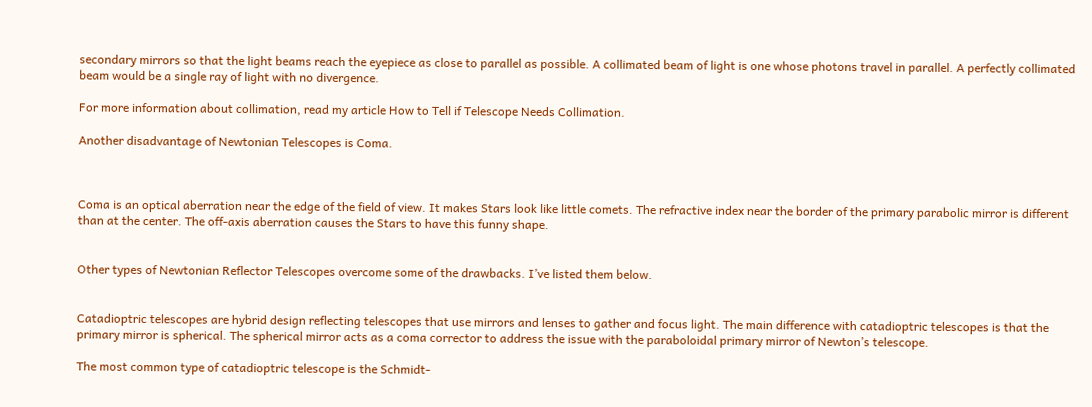secondary mirrors so that the light beams reach the eyepiece as close to parallel as possible. A collimated beam of light is one whose photons travel in parallel. A perfectly collimated beam would be a single ray of light with no divergence.

For more information about collimation, read my article How to Tell if Telescope Needs Collimation.

Another disadvantage of Newtonian Telescopes is Coma.



Coma is an optical aberration near the edge of the field of view. It makes Stars look like little comets. The refractive index near the border of the primary parabolic mirror is different than at the center. The off-axis aberration causes the Stars to have this funny shape.


Other types of Newtonian Reflector Telescopes overcome some of the drawbacks. I’ve listed them below.


Catadioptric telescopes are hybrid design reflecting telescopes that use mirrors and lenses to gather and focus light. The main difference with catadioptric telescopes is that the primary mirror is spherical. The spherical mirror acts as a coma corrector to address the issue with the paraboloidal primary mirror of Newton’s telescope.

The most common type of catadioptric telescope is the Schmidt-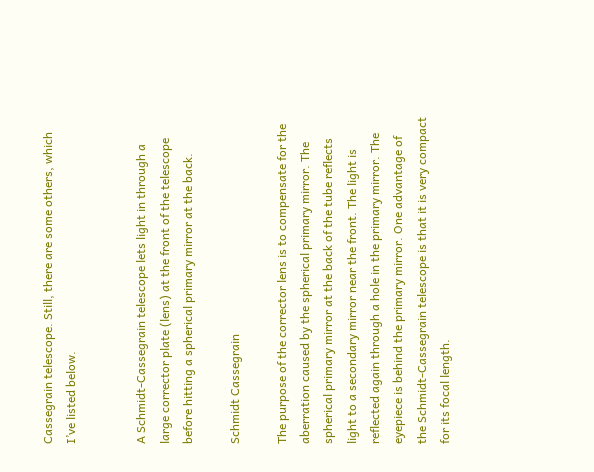Cassegrain telescope. Still, there are some others, which I’ve listed below.


A Schmidt-Cassegrain telescope lets light in through a large corrector plate (lens) at the front of the telescope before hitting a spherical primary mirror at the back.

Schmidt Cassegrain

The purpose of the corrector lens is to compensate for the aberration caused by the spherical primary mirror. The spherical primary mirror at the back of the tube reflects light to a secondary mirror near the front. The light is reflected again through a hole in the primary mirror. The eyepiece is behind the primary mirror. One advantage of the Schmidt-Cassegrain telescope is that it is very compact for its focal length.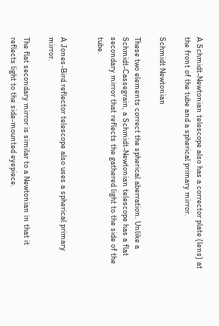A Schmidt-Newtonian telescope also has a corrector plate (lens) at the front of the tube and a spherical primary mirror.

Schmidt Newtonian

These two elements correct the spherical aberration. Unlike a Schmidt-Cassegrain, a Schmidt-Newtonian telescope has a flat secondary mirror that reflects the gathered light to the side of the tube.


A Jones-Bird reflector telescope also uses a spherical primary mirror.

The flat secondary mirror is similar to a Newtonian in that it reflects light to the side-mounted eyepiece.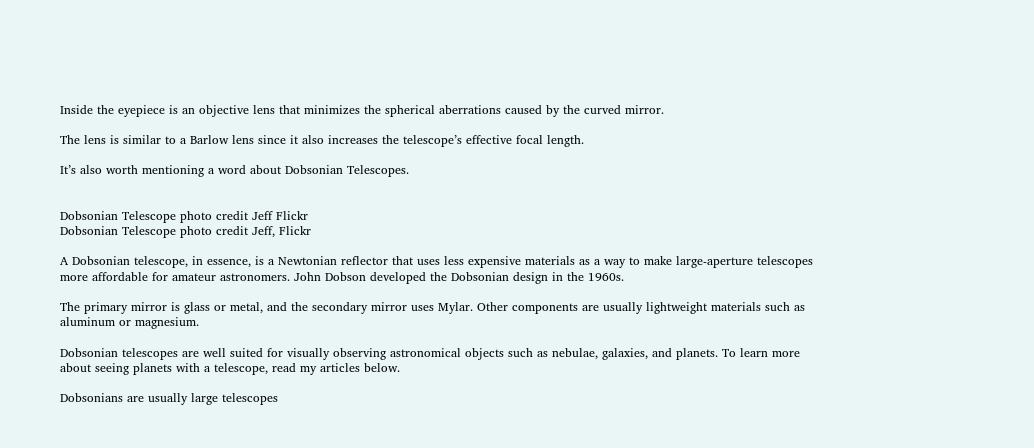Inside the eyepiece is an objective lens that minimizes the spherical aberrations caused by the curved mirror.

The lens is similar to a Barlow lens since it also increases the telescope’s effective focal length.

It’s also worth mentioning a word about Dobsonian Telescopes.


Dobsonian Telescope photo credit Jeff Flickr
Dobsonian Telescope photo credit Jeff, Flickr

A Dobsonian telescope, in essence, is a Newtonian reflector that uses less expensive materials as a way to make large-aperture telescopes more affordable for amateur astronomers. John Dobson developed the Dobsonian design in the 1960s.

The primary mirror is glass or metal, and the secondary mirror uses Mylar. Other components are usually lightweight materials such as aluminum or magnesium.

Dobsonian telescopes are well suited for visually observing astronomical objects such as nebulae, galaxies, and planets. To learn more about seeing planets with a telescope, read my articles below.

Dobsonians are usually large telescopes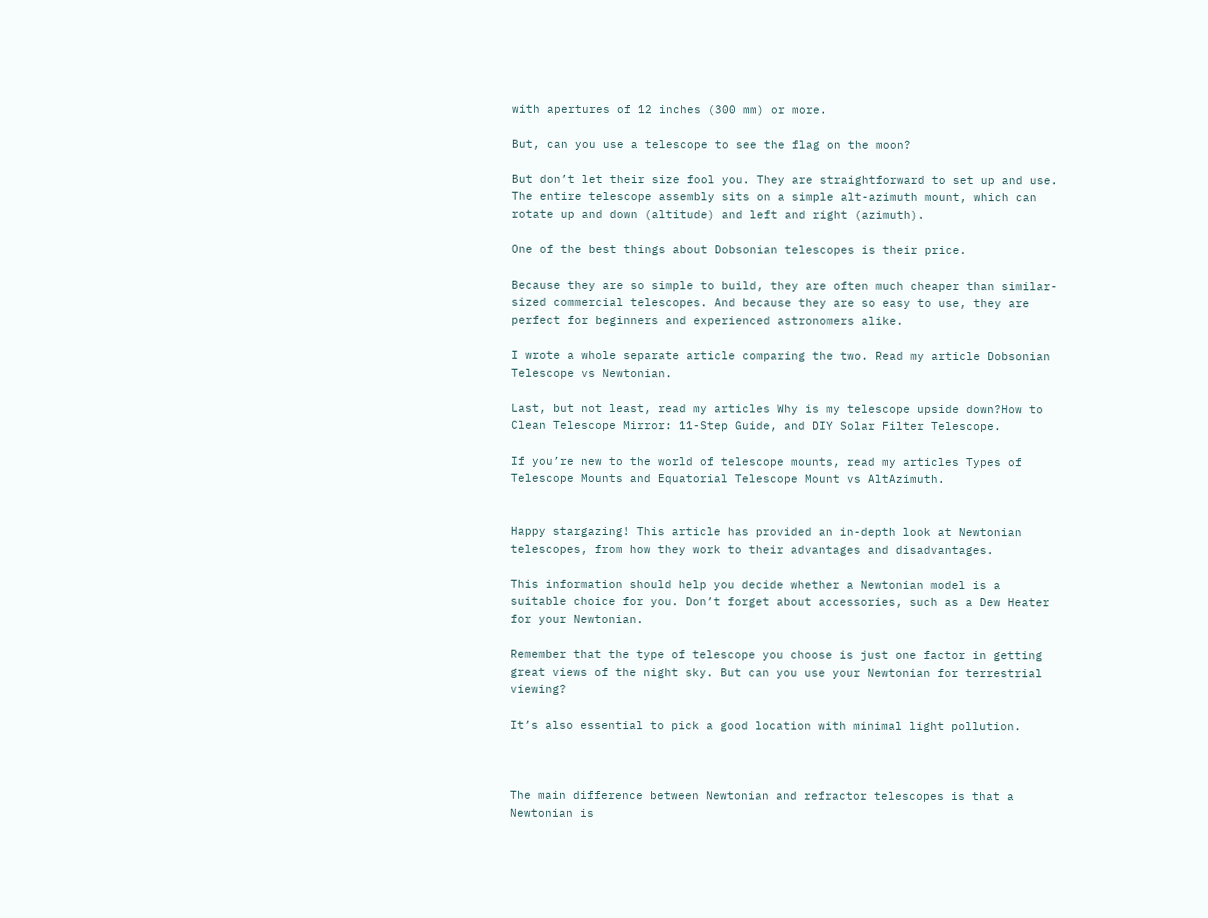with apertures of 12 inches (300 mm) or more.

But, can you use a telescope to see the flag on the moon?

But don’t let their size fool you. They are straightforward to set up and use. The entire telescope assembly sits on a simple alt-azimuth mount, which can rotate up and down (altitude) and left and right (azimuth).

One of the best things about Dobsonian telescopes is their price.

Because they are so simple to build, they are often much cheaper than similar-sized commercial telescopes. And because they are so easy to use, they are perfect for beginners and experienced astronomers alike.

I wrote a whole separate article comparing the two. Read my article Dobsonian Telescope vs Newtonian.

Last, but not least, read my articles Why is my telescope upside down?How to Clean Telescope Mirror: 11-Step Guide, and DIY Solar Filter Telescope.

If you’re new to the world of telescope mounts, read my articles Types of Telescope Mounts and Equatorial Telescope Mount vs AltAzimuth.


Happy stargazing! This article has provided an in-depth look at Newtonian telescopes, from how they work to their advantages and disadvantages.

This information should help you decide whether a Newtonian model is a suitable choice for you. Don’t forget about accessories, such as a Dew Heater for your Newtonian.

Remember that the type of telescope you choose is just one factor in getting great views of the night sky. But can you use your Newtonian for terrestrial viewing?

It’s also essential to pick a good location with minimal light pollution.



The main difference between Newtonian and refractor telescopes is that a Newtonian is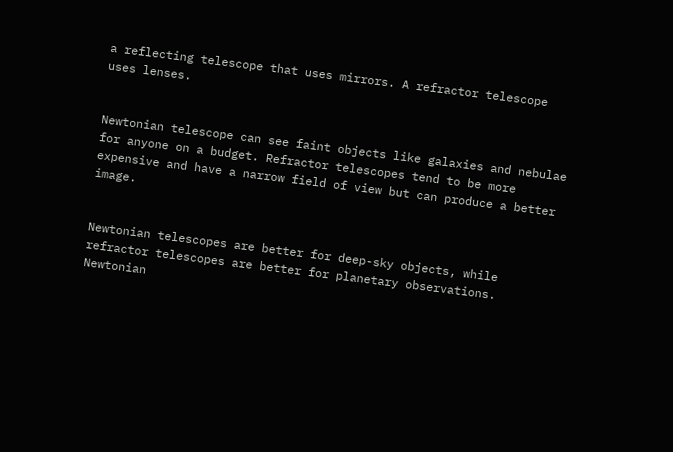a reflecting telescope that uses mirrors. A refractor telescope uses lenses.


Newtonian telescope can see faint objects like galaxies and nebulae for anyone on a budget. Refractor telescopes tend to be more expensive and have a narrow field of view but can produce a better image.


Newtonian telescopes are better for deep-sky objects, while refractor telescopes are better for planetary observations. Newtonian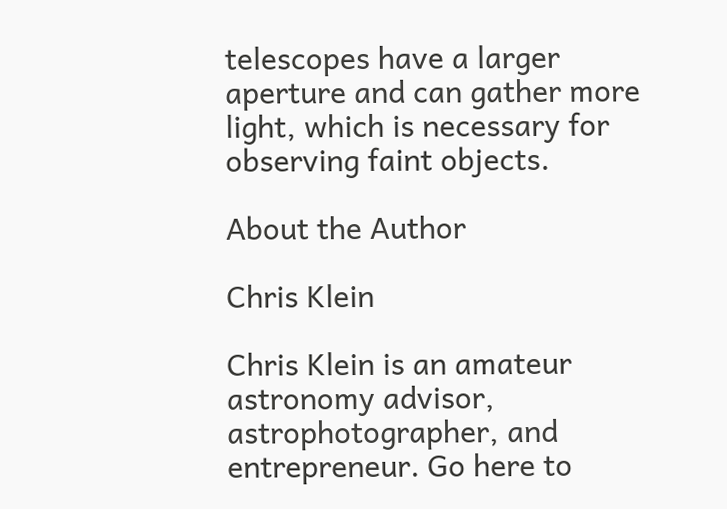telescopes have a larger aperture and can gather more light, which is necessary for observing faint objects.

About the Author

Chris Klein

Chris Klein is an amateur astronomy advisor, astrophotographer, and entrepreneur. Go here to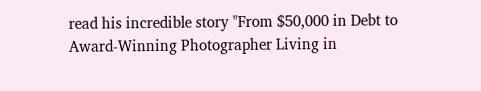read his incredible story "From $50,000 in Debt to Award-Winning Photographer Living in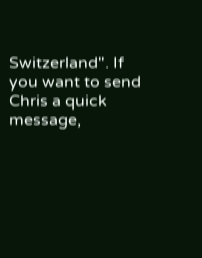Switzerland". If you want to send Chris a quick message,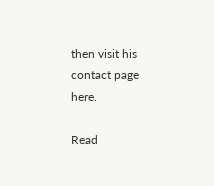then visit his contact page here.

Read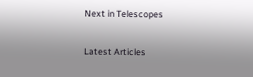Next in Telescopes

Latest Articles